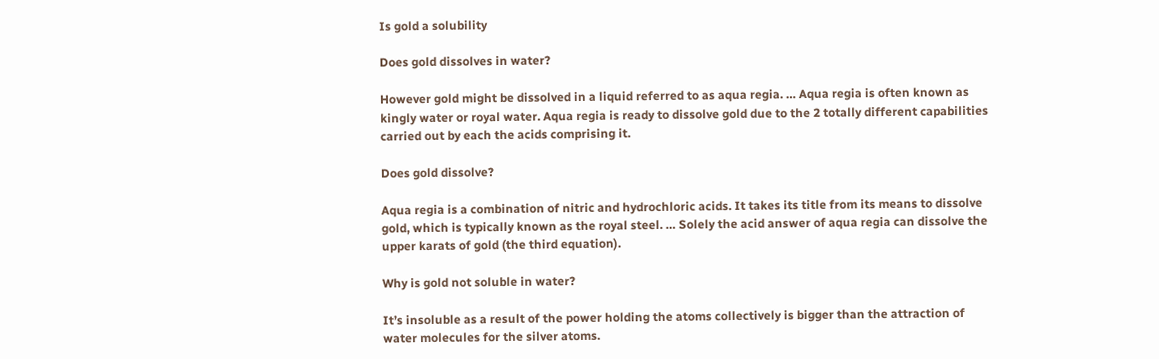Is gold a solubility

Does gold dissolves in water?

However gold might be dissolved in a liquid referred to as aqua regia. … Aqua regia is often known as kingly water or royal water. Aqua regia is ready to dissolve gold due to the 2 totally different capabilities carried out by each the acids comprising it.

Does gold dissolve?

Aqua regia is a combination of nitric and hydrochloric acids. It takes its title from its means to dissolve gold, which is typically known as the royal steel. … Solely the acid answer of aqua regia can dissolve the upper karats of gold (the third equation).

Why is gold not soluble in water?

It’s insoluble as a result of the power holding the atoms collectively is bigger than the attraction of water molecules for the silver atoms.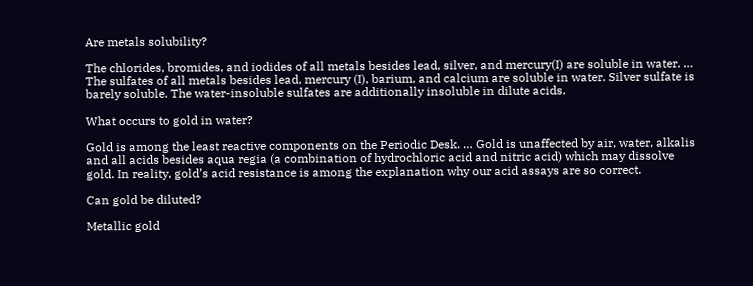Are metals solubility?

The chlorides, bromides, and iodides of all metals besides lead, silver, and mercury(I) are soluble in water. … The sulfates of all metals besides lead, mercury (I), barium, and calcium are soluble in water. Silver sulfate is barely soluble. The water-insoluble sulfates are additionally insoluble in dilute acids.

What occurs to gold in water?

Gold is among the least reactive components on the Periodic Desk. … Gold is unaffected by air, water, alkalis and all acids besides aqua regia (a combination of hydrochloric acid and nitric acid) which may dissolve gold. In reality, gold’s acid resistance is among the explanation why our acid assays are so correct.

Can gold be diluted?

Metallic gold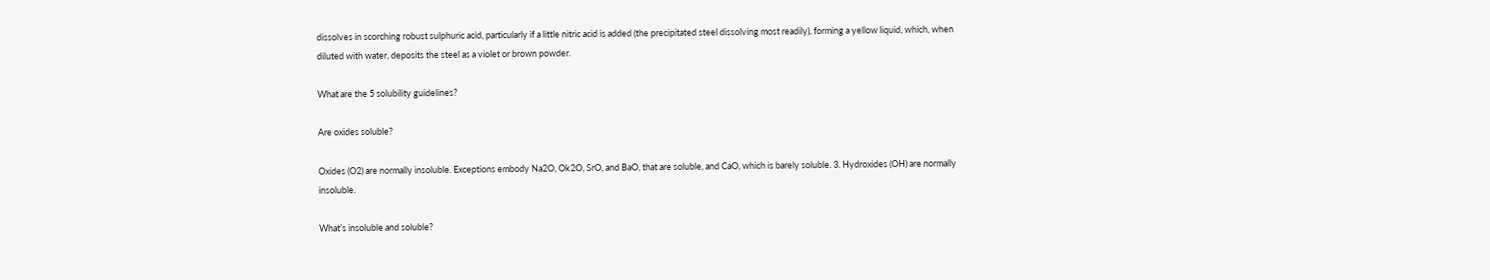dissolves in scorching robust sulphuric acid, particularly if a little nitric acid is added (the precipitated steel dissolving most readily), forming a yellow liquid, which, when diluted with water, deposits the steel as a violet or brown powder.

What are the 5 solubility guidelines?

Are oxides soluble?

Oxides (O2) are normally insoluble. Exceptions embody Na2O, Ok2O, SrO, and BaO, that are soluble, and CaO, which is barely soluble. 3. Hydroxides (OH) are normally insoluble.

What’s insoluble and soluble?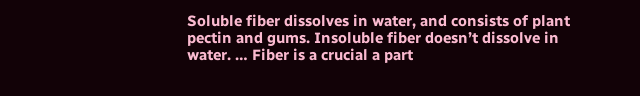Soluble fiber dissolves in water, and consists of plant pectin and gums. Insoluble fiber doesn’t dissolve in water. … Fiber is a crucial a part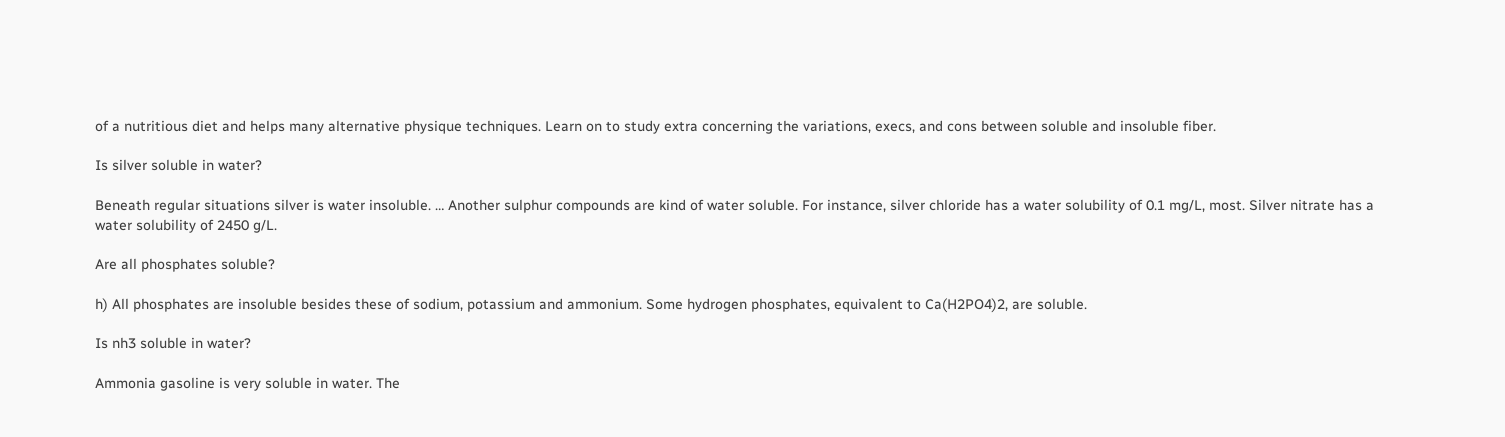of a nutritious diet and helps many alternative physique techniques. Learn on to study extra concerning the variations, execs, and cons between soluble and insoluble fiber.

Is silver soluble in water?

Beneath regular situations silver is water insoluble. … Another sulphur compounds are kind of water soluble. For instance, silver chloride has a water solubility of 0.1 mg/L, most. Silver nitrate has a water solubility of 2450 g/L.

Are all phosphates soluble?

h) All phosphates are insoluble besides these of sodium, potassium and ammonium. Some hydrogen phosphates, equivalent to Ca(H2PO4)2, are soluble.

Is nh3 soluble in water?

Ammonia gasoline is very soluble in water. The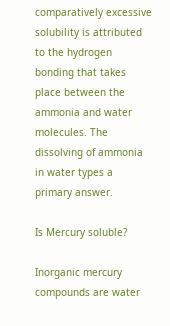comparatively excessive solubility is attributed to the hydrogen bonding that takes place between the ammonia and water molecules. The dissolving of ammonia in water types a primary answer.

Is Mercury soluble?

Inorganic mercury compounds are water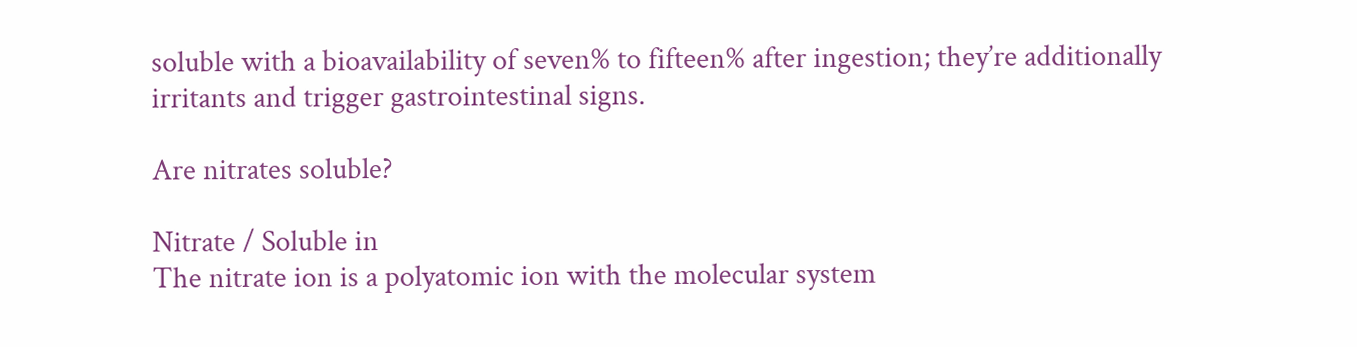soluble with a bioavailability of seven% to fifteen% after ingestion; they’re additionally irritants and trigger gastrointestinal signs.

Are nitrates soluble?

Nitrate / Soluble in
The nitrate ion is a polyatomic ion with the molecular system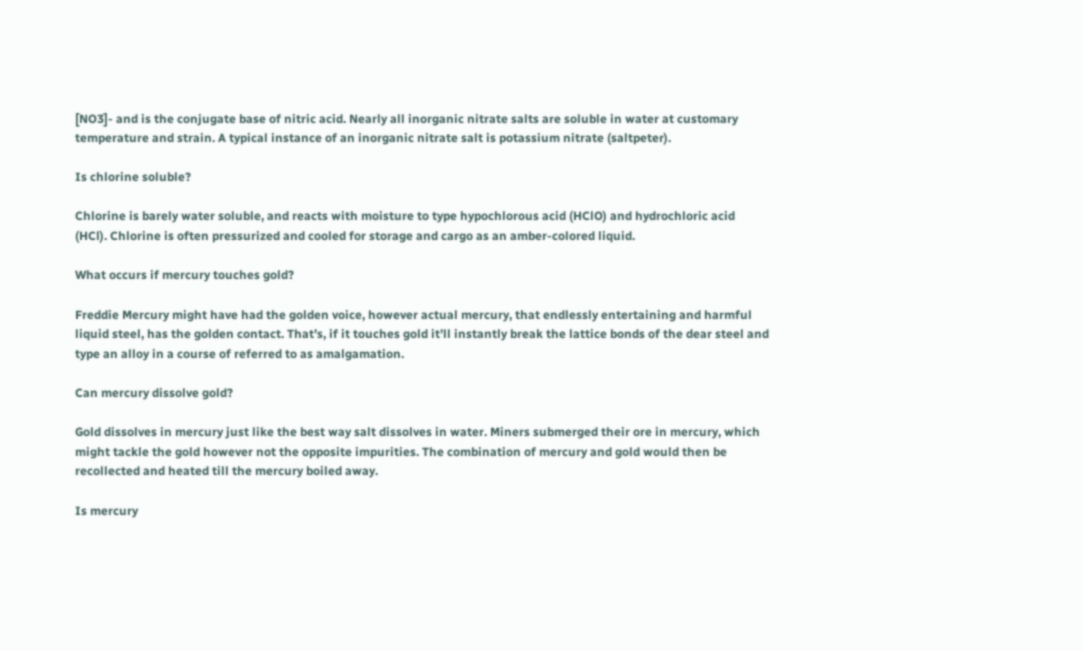[NO3]- and is the conjugate base of nitric acid. Nearly all inorganic nitrate salts are soluble in water at customary temperature and strain. A typical instance of an inorganic nitrate salt is potassium nitrate (saltpeter).

Is chlorine soluble?

Chlorine is barely water soluble, and reacts with moisture to type hypochlorous acid (HClO) and hydrochloric acid (HCl). Chlorine is often pressurized and cooled for storage and cargo as an amber-colored liquid.

What occurs if mercury touches gold?

Freddie Mercury might have had the golden voice, however actual mercury, that endlessly entertaining and harmful liquid steel, has the golden contact. That’s, if it touches gold it’ll instantly break the lattice bonds of the dear steel and type an alloy in a course of referred to as amalgamation.

Can mercury dissolve gold?

Gold dissolves in mercury just like the best way salt dissolves in water. Miners submerged their ore in mercury, which might tackle the gold however not the opposite impurities. The combination of mercury and gold would then be recollected and heated till the mercury boiled away.

Is mercury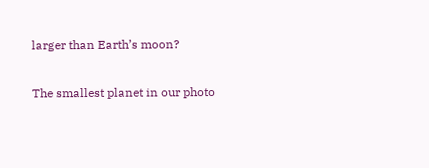larger than Earth’s moon?

The smallest planet in our photo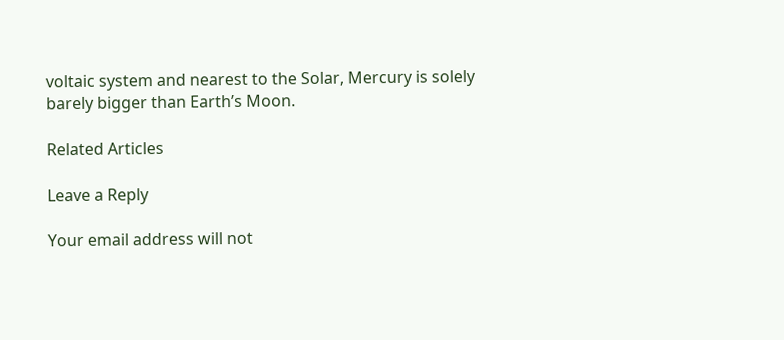voltaic system and nearest to the Solar, Mercury is solely barely bigger than Earth’s Moon.

Related Articles

Leave a Reply

Your email address will not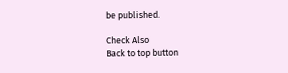be published.

Check Also
Back to top button